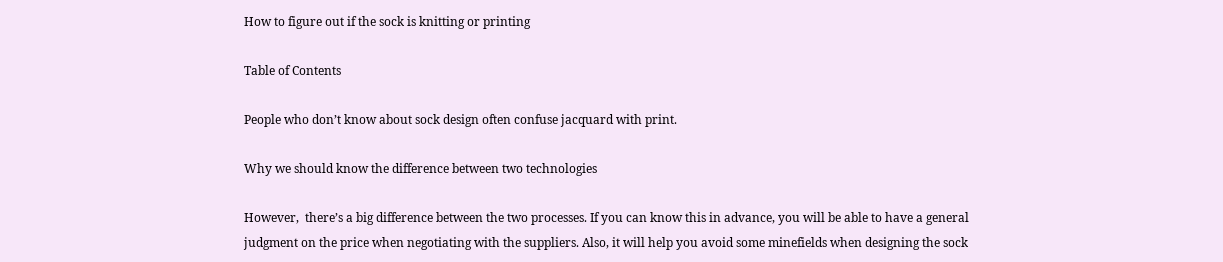How to figure out if the sock is knitting or printing

Table of Contents

People who don’t know about sock design often confuse jacquard with print.

Why we should know the difference between two technologies

However,  there’s a big difference between the two processes. If you can know this in advance, you will be able to have a general judgment on the price when negotiating with the suppliers. Also, it will help you avoid some minefields when designing the sock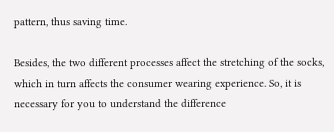pattern, thus saving time.

Besides, the two different processes affect the stretching of the socks, which in turn affects the consumer wearing experience. So, it is necessary for you to understand the difference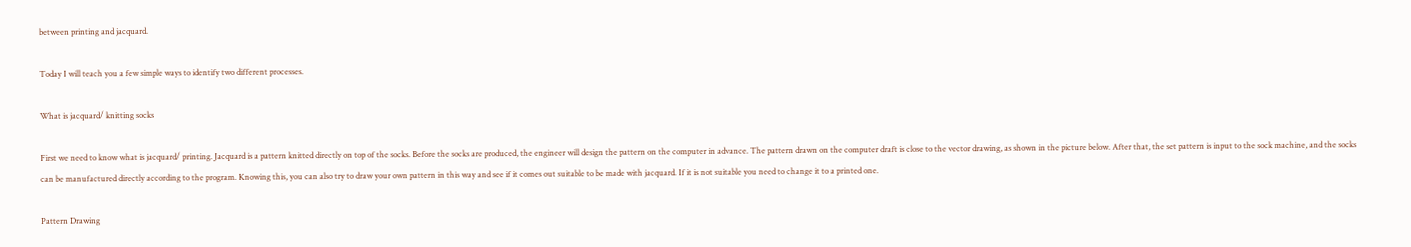between printing and jacquard.

Today I will teach you a few simple ways to identify two different processes.

What is jacquard/ knitting socks

First we need to know what is jacquard/ printing. Jacquard is a pattern knitted directly on top of the socks. Before the socks are produced, the engineer will design the pattern on the computer in advance. The pattern drawn on the computer draft is close to the vector drawing, as shown in the picture below. After that, the set pattern is input to the sock machine, and the socks can be manufactured directly according to the program. Knowing this, you can also try to draw your own pattern in this way and see if it comes out suitable to be made with jacquard. If it is not suitable you need to change it to a printed one.

Pattern Drawing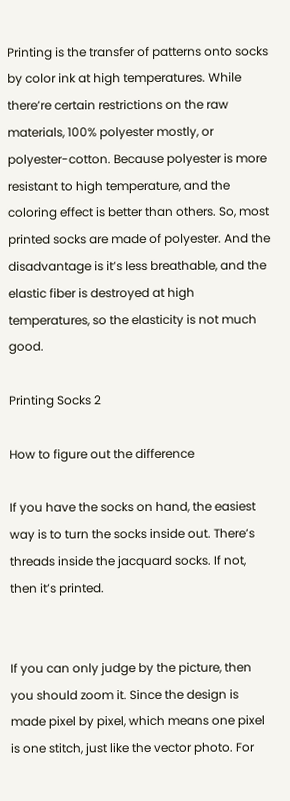Printing is the transfer of patterns onto socks by color ink at high temperatures. While there’re certain restrictions on the raw materials, 100% polyester mostly, or polyester-cotton. Because polyester is more resistant to high temperature, and the coloring effect is better than others. So, most printed socks are made of polyester. And the disadvantage is it’s less breathable, and the elastic fiber is destroyed at high temperatures, so the elasticity is not much good.

Printing Socks 2

How to figure out the difference

If you have the socks on hand, the easiest way is to turn the socks inside out. There’s threads inside the jacquard socks. If not, then it’s printed.


If you can only judge by the picture, then you should zoom it. Since the design is made pixel by pixel, which means one pixel is one stitch, just like the vector photo. For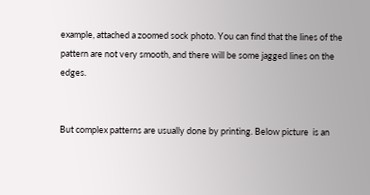example, attached a zoomed sock photo. You can find that the lines of the pattern are not very smooth, and there will be some jagged lines on the edges.


But complex patterns are usually done by printing. Below picture  is an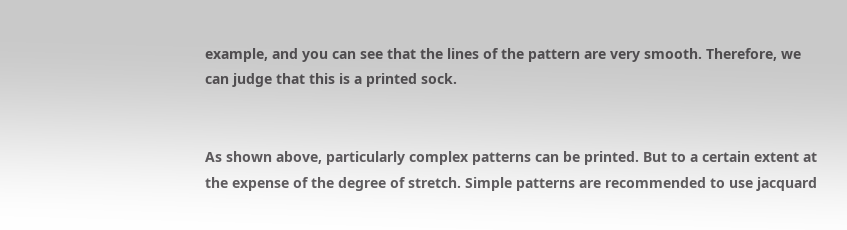example, and you can see that the lines of the pattern are very smooth. Therefore, we can judge that this is a printed sock.


As shown above, particularly complex patterns can be printed. But to a certain extent at the expense of the degree of stretch. Simple patterns are recommended to use jacquard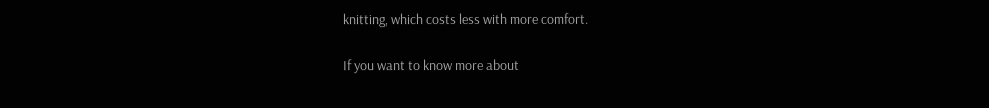knitting, which costs less with more comfort.

If you want to know more about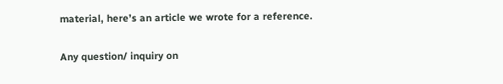material, here’s an article we wrote for a reference.

Any question/ inquiry on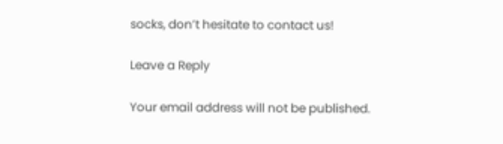socks, don’t hesitate to contact us!

Leave a Reply

Your email address will not be published.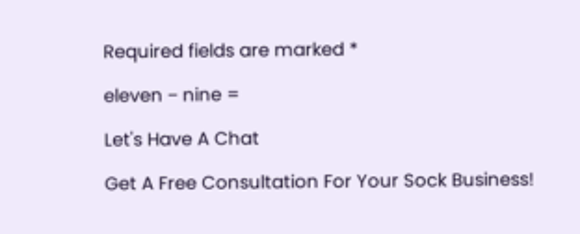Required fields are marked *

eleven − nine =

Let's Have A Chat

Get A Free Consultation For Your Sock Business!